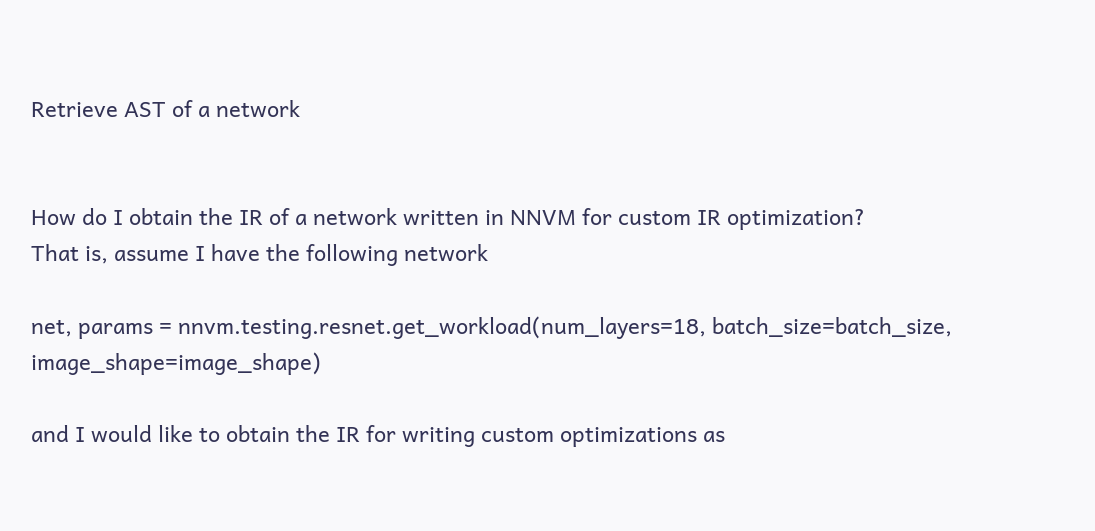Retrieve AST of a network


How do I obtain the IR of a network written in NNVM for custom IR optimization?
That is, assume I have the following network

net, params = nnvm.testing.resnet.get_workload(num_layers=18, batch_size=batch_size, image_shape=image_shape)

and I would like to obtain the IR for writing custom optimizations as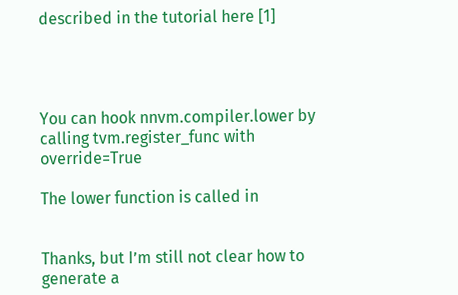described in the tutorial here [1]




You can hook nnvm.compiler.lower by calling tvm.register_func with override=True

The lower function is called in


Thanks, but I’m still not clear how to generate a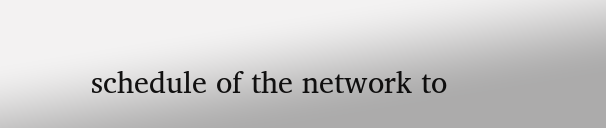schedule of the network to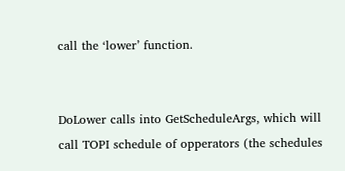call the ‘lower’ function.


DoLower calls into GetScheduleArgs, which will call TOPI schedule of opperators (the schedules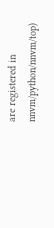are registered in nnvm/python/nnvm/top)